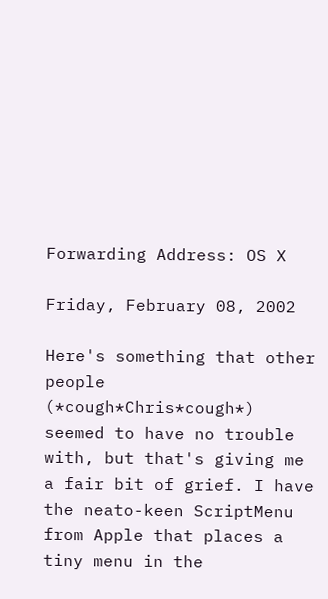Forwarding Address: OS X

Friday, February 08, 2002

Here's something that other people (*cough*Chris*cough*) seemed to have no trouble with, but that's giving me a fair bit of grief. I have the neato-keen ScriptMenu from Apple that places a tiny menu in the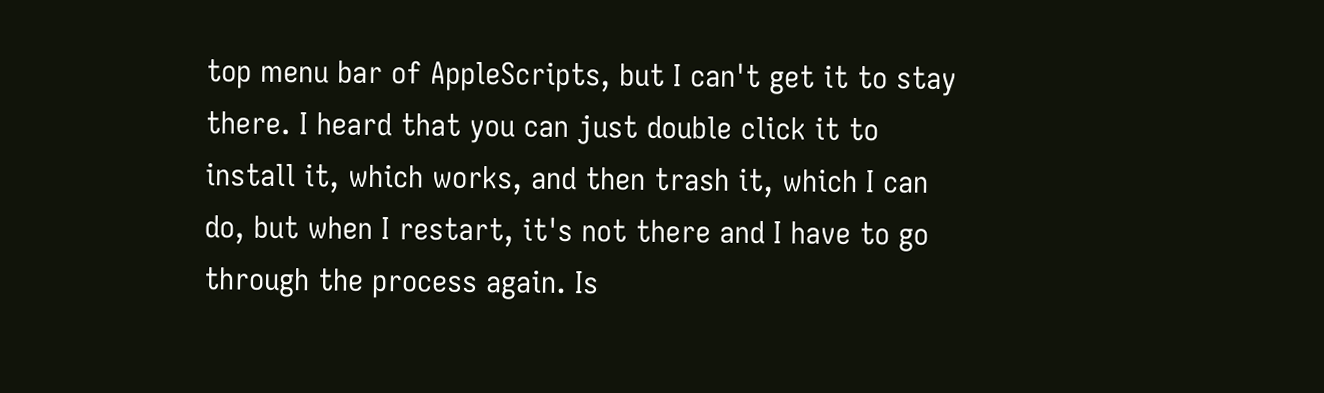top menu bar of AppleScripts, but I can't get it to stay there. I heard that you can just double click it to install it, which works, and then trash it, which I can do, but when I restart, it's not there and I have to go through the process again. Is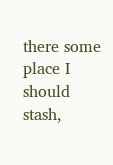there some place I should stash,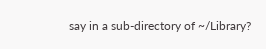say in a sub-directory of ~/Library?